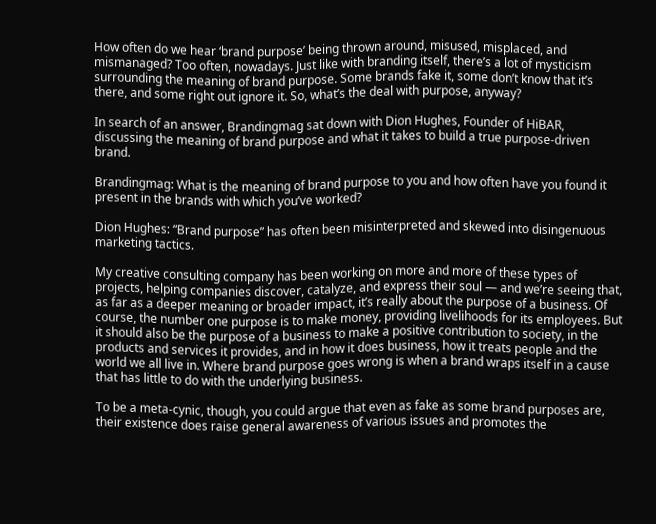How often do we hear ‘brand purpose’ being thrown around, misused, misplaced, and mismanaged? Too often, nowadays. Just like with branding itself, there’s a lot of mysticism surrounding the meaning of brand purpose. Some brands fake it, some don’t know that it’s there, and some right out ignore it. So, what’s the deal with purpose, anyway?

In search of an answer, Brandingmag sat down with Dion Hughes, Founder of HiBAR, discussing the meaning of brand purpose and what it takes to build a true purpose-driven brand.

Brandingmag: What is the meaning of brand purpose to you and how often have you found it present in the brands with which you’ve worked?

Dion Hughes: “Brand purpose” has often been misinterpreted and skewed into disingenuous marketing tactics.

My creative consulting company has been working on more and more of these types of projects, helping companies discover, catalyze, and express their soul — and we’re seeing that, as far as a deeper meaning or broader impact, it’s really about the purpose of a business. Of course, the number one purpose is to make money, providing livelihoods for its employees. But it should also be the purpose of a business to make a positive contribution to society, in the products and services it provides, and in how it does business, how it treats people and the world we all live in. Where brand purpose goes wrong is when a brand wraps itself in a cause that has little to do with the underlying business.

To be a meta-cynic, though, you could argue that even as fake as some brand purposes are, their existence does raise general awareness of various issues and promotes the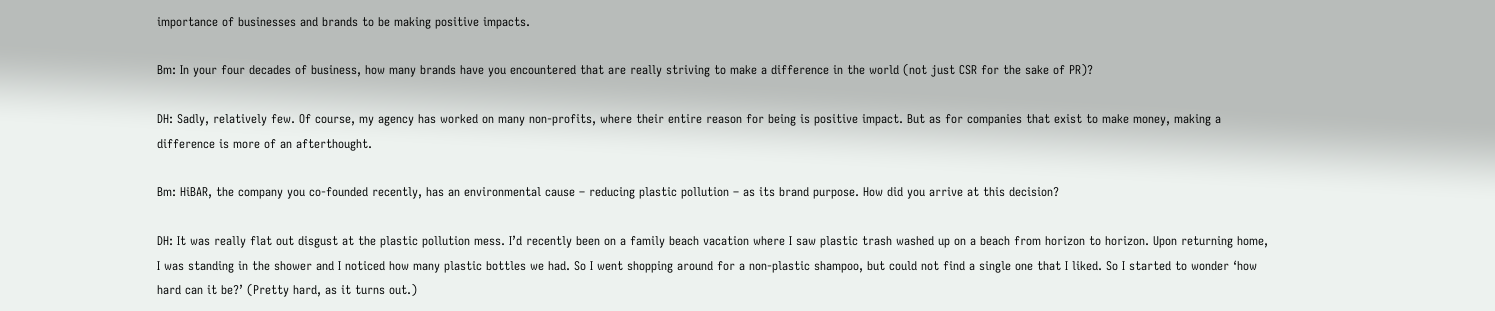importance of businesses and brands to be making positive impacts.

Bm: In your four decades of business, how many brands have you encountered that are really striving to make a difference in the world (not just CSR for the sake of PR)?

DH: Sadly, relatively few. Of course, my agency has worked on many non-profits, where their entire reason for being is positive impact. But as for companies that exist to make money, making a difference is more of an afterthought.

Bm: HiBAR, the company you co-founded recently, has an environmental cause – reducing plastic pollution – as its brand purpose. How did you arrive at this decision?

DH: It was really flat out disgust at the plastic pollution mess. I’d recently been on a family beach vacation where I saw plastic trash washed up on a beach from horizon to horizon. Upon returning home, I was standing in the shower and I noticed how many plastic bottles we had. So I went shopping around for a non-plastic shampoo, but could not find a single one that I liked. So I started to wonder ‘how hard can it be?’ (Pretty hard, as it turns out.)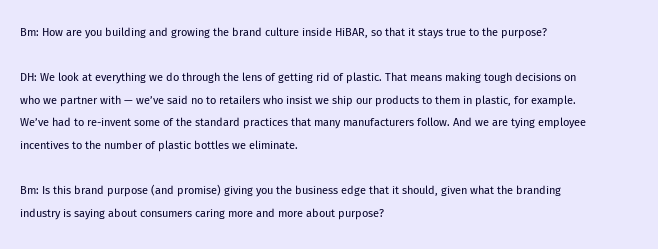Bm: How are you building and growing the brand culture inside HiBAR, so that it stays true to the purpose?

DH: We look at everything we do through the lens of getting rid of plastic. That means making tough decisions on who we partner with — we’ve said no to retailers who insist we ship our products to them in plastic, for example. We’ve had to re-invent some of the standard practices that many manufacturers follow. And we are tying employee incentives to the number of plastic bottles we eliminate.

Bm: Is this brand purpose (and promise) giving you the business edge that it should, given what the branding industry is saying about consumers caring more and more about purpose?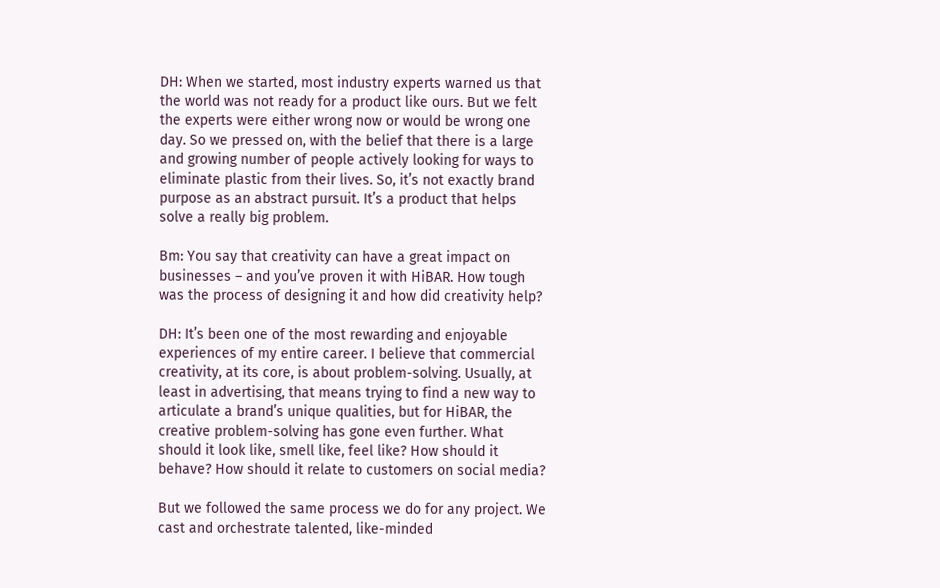DH: When we started, most industry experts warned us that the world was not ready for a product like ours. But we felt the experts were either wrong now or would be wrong one day. So we pressed on, with the belief that there is a large and growing number of people actively looking for ways to eliminate plastic from their lives. So, it’s not exactly brand purpose as an abstract pursuit. It’s a product that helps solve a really big problem.

Bm: You say that creativity can have a great impact on businesses – and you’ve proven it with HiBAR. How tough was the process of designing it and how did creativity help?

DH: It’s been one of the most rewarding and enjoyable experiences of my entire career. I believe that commercial creativity, at its core, is about problem-solving. Usually, at least in advertising, that means trying to find a new way to articulate a brand’s unique qualities, but for HiBAR, the creative problem-solving has gone even further. What should it look like, smell like, feel like? How should it behave? How should it relate to customers on social media?

But we followed the same process we do for any project. We cast and orchestrate talented, like-minded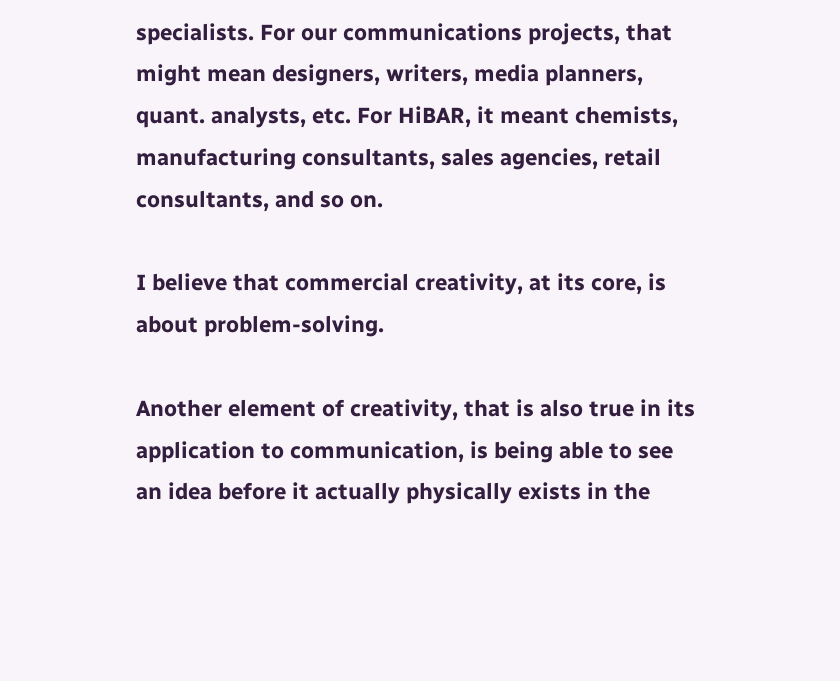specialists. For our communications projects, that might mean designers, writers, media planners, quant. analysts, etc. For HiBAR, it meant chemists, manufacturing consultants, sales agencies, retail consultants, and so on.

I believe that commercial creativity, at its core, is about problem-solving.

Another element of creativity, that is also true in its application to communication, is being able to see an idea before it actually physically exists in the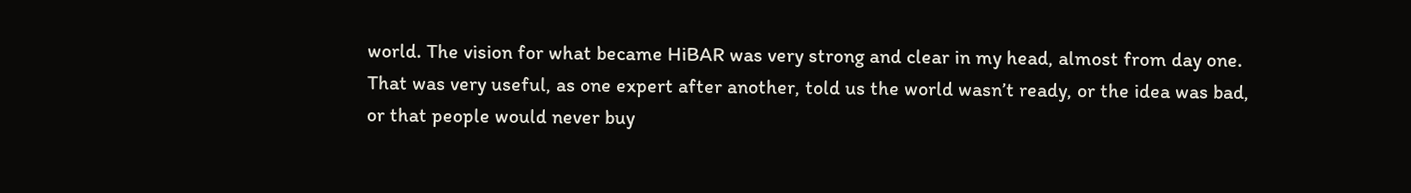world. The vision for what became HiBAR was very strong and clear in my head, almost from day one. That was very useful, as one expert after another, told us the world wasn’t ready, or the idea was bad, or that people would never buy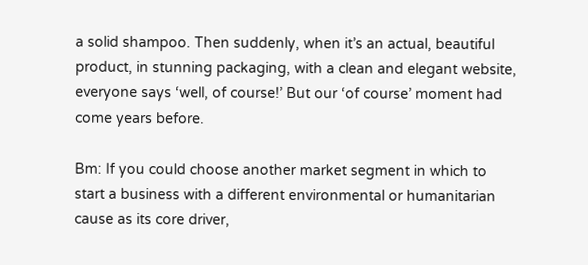a solid shampoo. Then suddenly, when it’s an actual, beautiful product, in stunning packaging, with a clean and elegant website, everyone says ‘well, of course!’ But our ‘of course’ moment had come years before.

Bm: If you could choose another market segment in which to start a business with a different environmental or humanitarian cause as its core driver,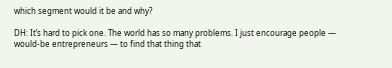which segment would it be and why?

DH: It’s hard to pick one. The world has so many problems. I just encourage people — would-be entrepreneurs — to find that thing that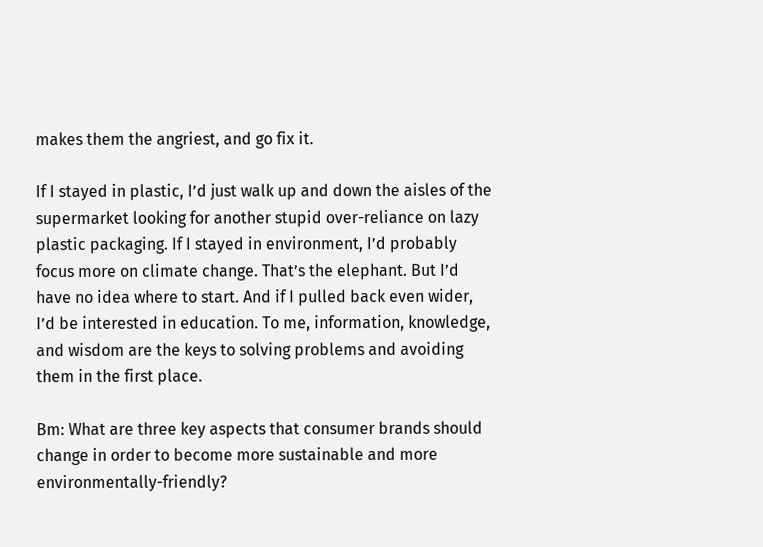makes them the angriest, and go fix it.

If I stayed in plastic, I’d just walk up and down the aisles of the supermarket looking for another stupid over-reliance on lazy plastic packaging. If I stayed in environment, I’d probably focus more on climate change. That’s the elephant. But I’d have no idea where to start. And if I pulled back even wider, I’d be interested in education. To me, information, knowledge, and wisdom are the keys to solving problems and avoiding them in the first place.

Bm: What are three key aspects that consumer brands should change in order to become more sustainable and more environmentally-friendly?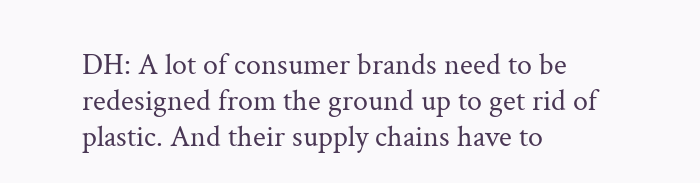DH: A lot of consumer brands need to be redesigned from the ground up to get rid of plastic. And their supply chains have to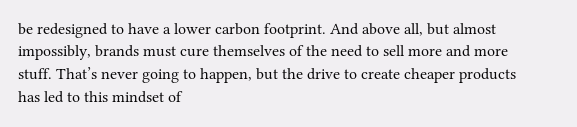be redesigned to have a lower carbon footprint. And above all, but almost impossibly, brands must cure themselves of the need to sell more and more stuff. That’s never going to happen, but the drive to create cheaper products has led to this mindset of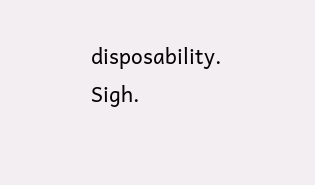disposability. Sigh.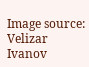Image source: Velizar Ivanov